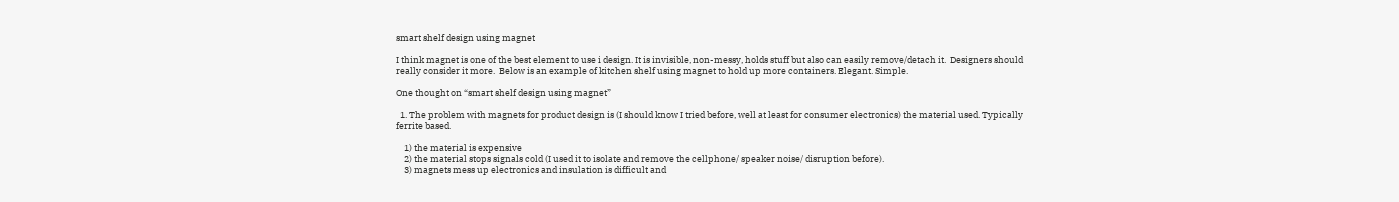smart shelf design using magnet

I think magnet is one of the best element to use i design. It is invisible, non-messy, holds stuff but also can easily remove/detach it.  Designers should really consider it more.  Below is an example of kitchen shelf using magnet to hold up more containers. Elegant. Simple.

One thought on “smart shelf design using magnet”

  1. The problem with magnets for product design is (I should know I tried before, well at least for consumer electronics) the material used. Typically ferrite based.

    1) the material is expensive
    2) the material stops signals cold (I used it to isolate and remove the cellphone/ speaker noise/ disruption before).
    3) magnets mess up electronics and insulation is difficult and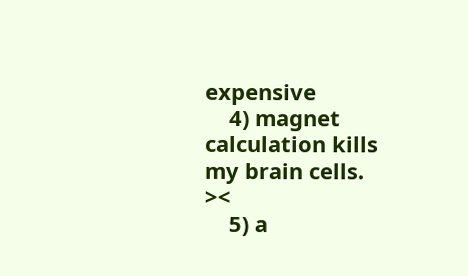expensive
    4) magnet calculation kills my brain cells. ><
    5) a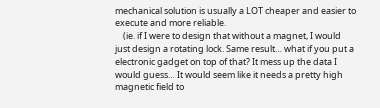mechanical solution is usually a LOT cheaper and easier to execute and more reliable.
    (ie. if I were to design that without a magnet, I would just design a rotating lock. Same result… what if you put a electronic gadget on top of that? It mess up the data I would guess… It would seem like it needs a pretty high magnetic field to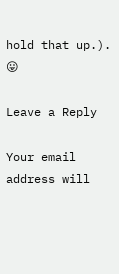hold that up.). 😛

Leave a Reply

Your email address will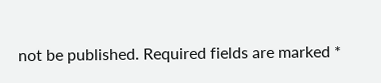not be published. Required fields are marked *